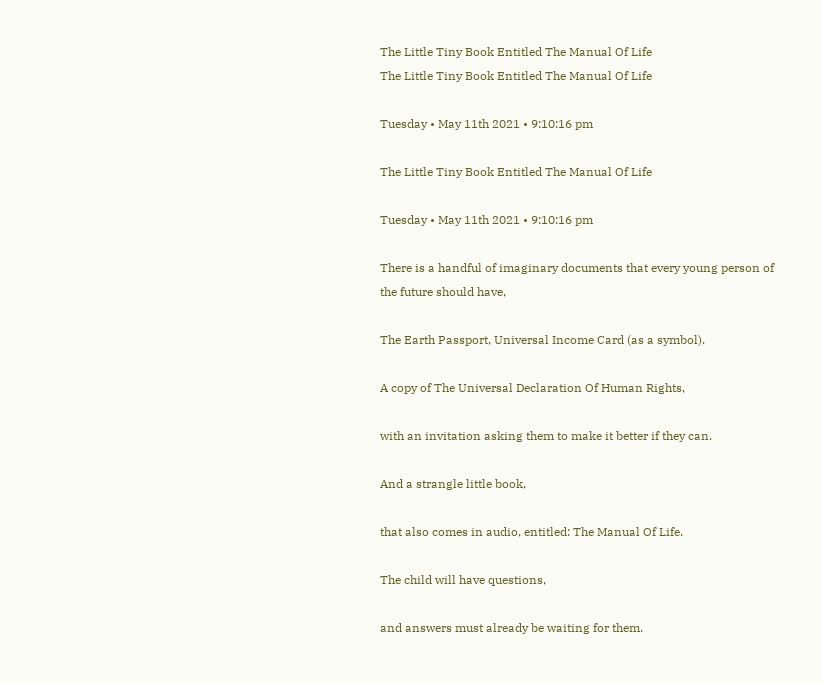The Little Tiny Book Entitled The Manual Of Life
The Little Tiny Book Entitled The Manual Of Life

Tuesday • May 11th 2021 • 9:10:16 pm

The Little Tiny Book Entitled The Manual Of Life

Tuesday • May 11th 2021 • 9:10:16 pm

There is a handful of imaginary documents that every young person of the future should have,

The Earth Passport, Universal Income Card (as a symbol).

A copy of The Universal Declaration Of Human Rights,

with an invitation asking them to make it better if they can.

And a strangle little book,

that also comes in audio, entitled: The Manual Of Life.

The child will have questions,

and answers must already be waiting for them.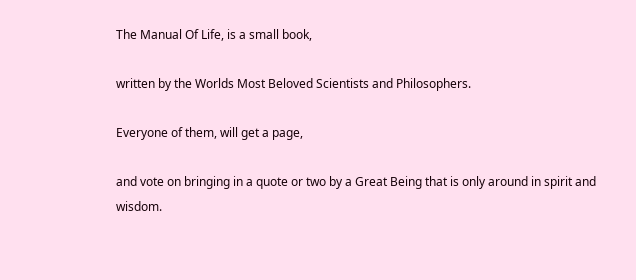The Manual Of Life, is a small book,

written by the Worlds Most Beloved Scientists and Philosophers.

Everyone of them, will get a page,

and vote on bringing in a quote or two by a Great Being that is only around in spirit and wisdom.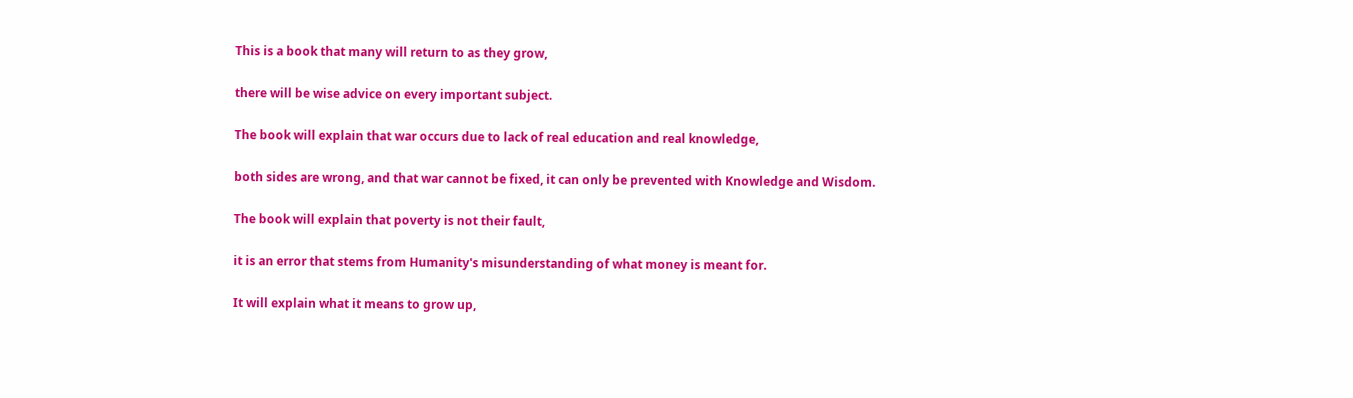This is a book that many will return to as they grow,

there will be wise advice on every important subject.

The book will explain that war occurs due to lack of real education and real knowledge,

both sides are wrong, and that war cannot be fixed, it can only be prevented with Knowledge and Wisdom.

The book will explain that poverty is not their fault,

it is an error that stems from Humanity's misunderstanding of what money is meant for.

It will explain what it means to grow up,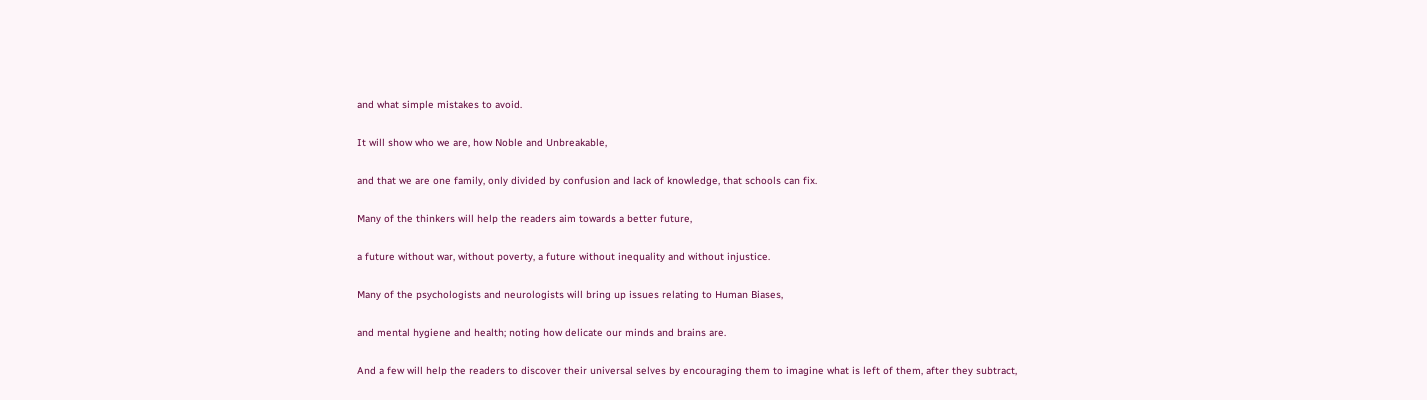and what simple mistakes to avoid.

It will show who we are, how Noble and Unbreakable,

and that we are one family, only divided by confusion and lack of knowledge, that schools can fix.

Many of the thinkers will help the readers aim towards a better future,

a future without war, without poverty, a future without inequality and without injustice.

Many of the psychologists and neurologists will bring up issues relating to Human Biases,

and mental hygiene and health; noting how delicate our minds and brains are.

And a few will help the readers to discover their universal selves by encouraging them to imagine what is left of them, after they subtract,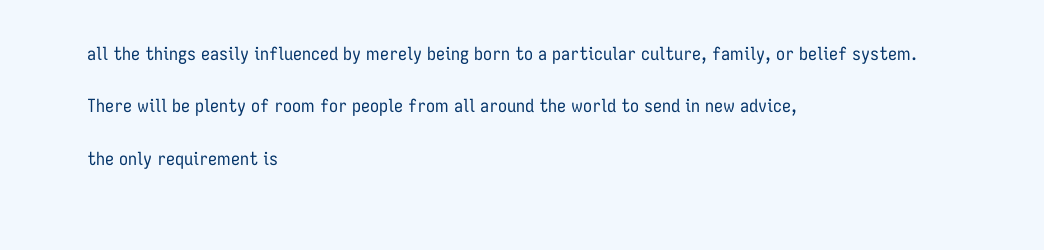all the things easily influenced by merely being born to a particular culture, family, or belief system.

There will be plenty of room for people from all around the world to send in new advice,

the only requirement is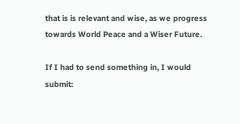that is is relevant and wise, as we progress towards World Peace and a Wiser Future.

If I had to send something in, I would submit: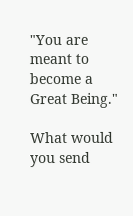"You are meant to become a Great Being."

What would you send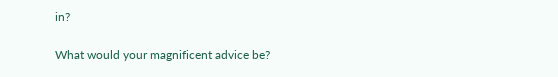in?

What would your magnificent advice be?